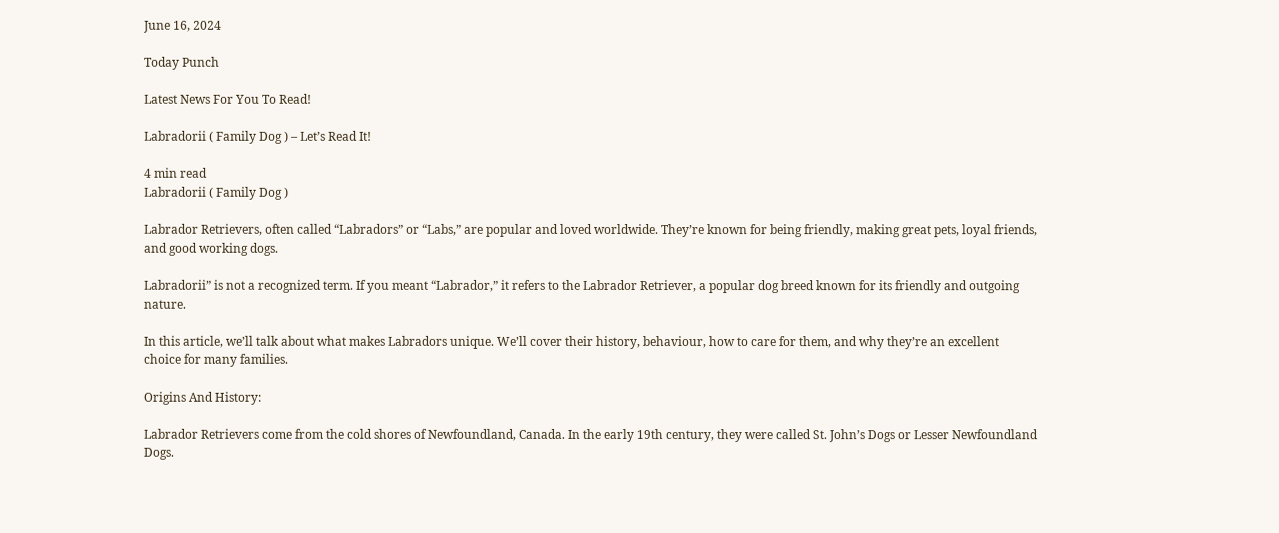June 16, 2024

Today Punch

Latest News For You To Read!

Labradorii ( Family Dog ) – Let’s Read It!

4 min read
Labradorii ( Family Dog )

Labrador Retrievers, often called “Labradors” or “Labs,” are popular and loved worldwide. They’re known for being friendly, making great pets, loyal friends, and good working dogs.

Labradorii” is not a recognized term. If you meant “Labrador,” it refers to the Labrador Retriever, a popular dog breed known for its friendly and outgoing nature.

In this article, we’ll talk about what makes Labradors unique. We’ll cover their history, behaviour, how to care for them, and why they’re an excellent choice for many families.

Origins And History:

Labrador Retrievers come from the cold shores of Newfoundland, Canada. In the early 19th century, they were called St. John’s Dogs or Lesser Newfoundland Dogs.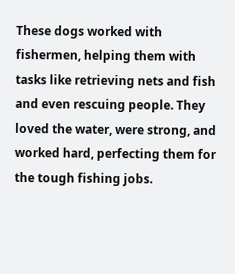These dogs worked with fishermen, helping them with tasks like retrieving nets and fish and even rescuing people. They loved the water, were strong, and worked hard, perfecting them for the tough fishing jobs.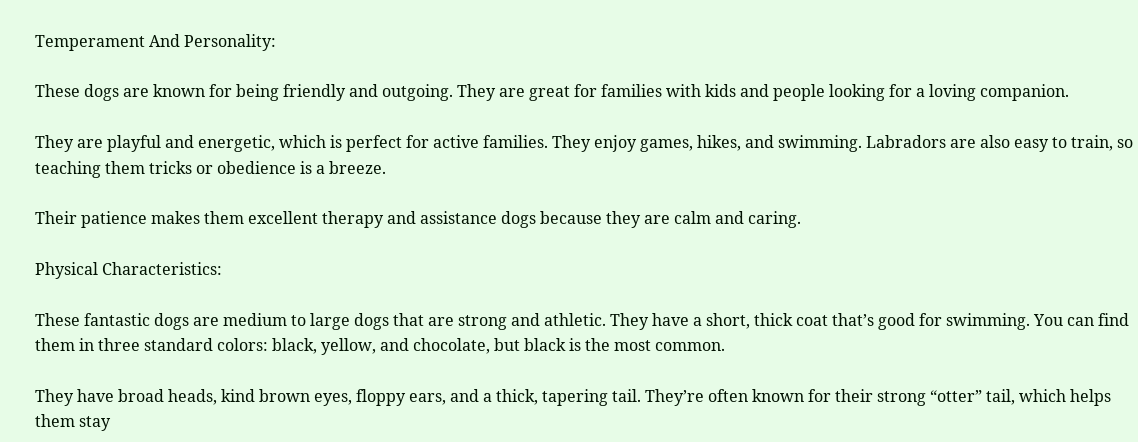Temperament And Personality:

These dogs are known for being friendly and outgoing. They are great for families with kids and people looking for a loving companion.

They are playful and energetic, which is perfect for active families. They enjoy games, hikes, and swimming. Labradors are also easy to train, so teaching them tricks or obedience is a breeze.

Their patience makes them excellent therapy and assistance dogs because they are calm and caring.

Physical Characteristics:

These fantastic dogs are medium to large dogs that are strong and athletic. They have a short, thick coat that’s good for swimming. You can find them in three standard colors: black, yellow, and chocolate, but black is the most common.

They have broad heads, kind brown eyes, floppy ears, and a thick, tapering tail. They’re often known for their strong “otter” tail, which helps them stay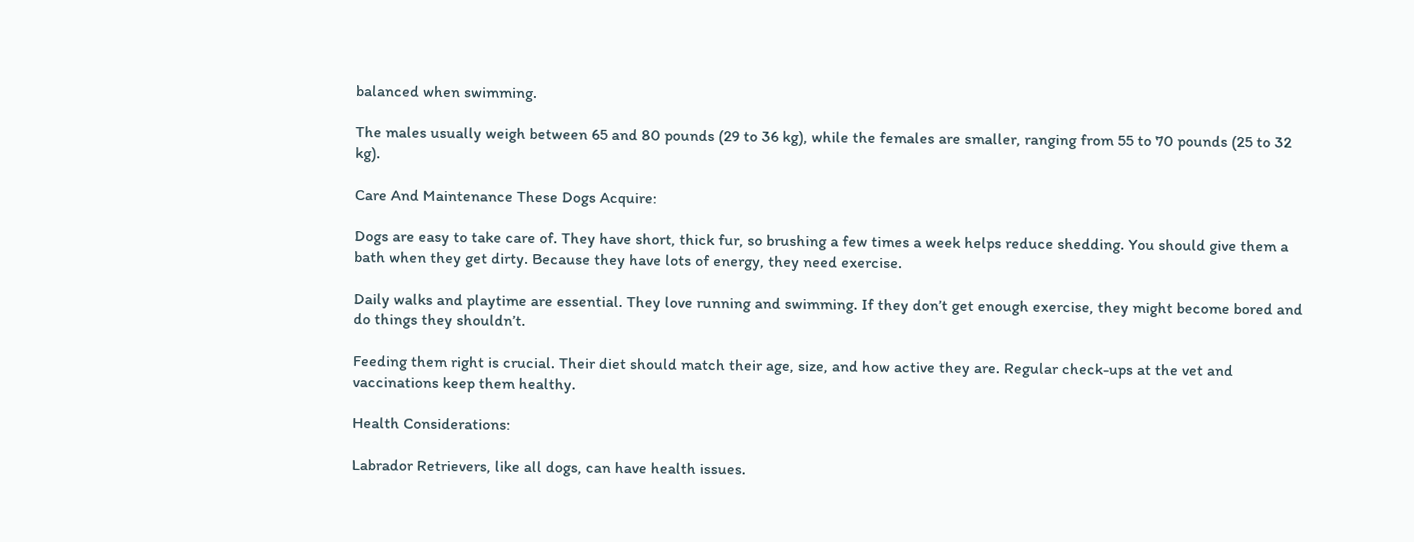balanced when swimming.

The males usually weigh between 65 and 80 pounds (29 to 36 kg), while the females are smaller, ranging from 55 to 70 pounds (25 to 32 kg).

Care And Maintenance These Dogs Acquire:

Dogs are easy to take care of. They have short, thick fur, so brushing a few times a week helps reduce shedding. You should give them a bath when they get dirty. Because they have lots of energy, they need exercise.

Daily walks and playtime are essential. They love running and swimming. If they don’t get enough exercise, they might become bored and do things they shouldn’t.

Feeding them right is crucial. Their diet should match their age, size, and how active they are. Regular check-ups at the vet and vaccinations keep them healthy.

Health Considerations:

Labrador Retrievers, like all dogs, can have health issues.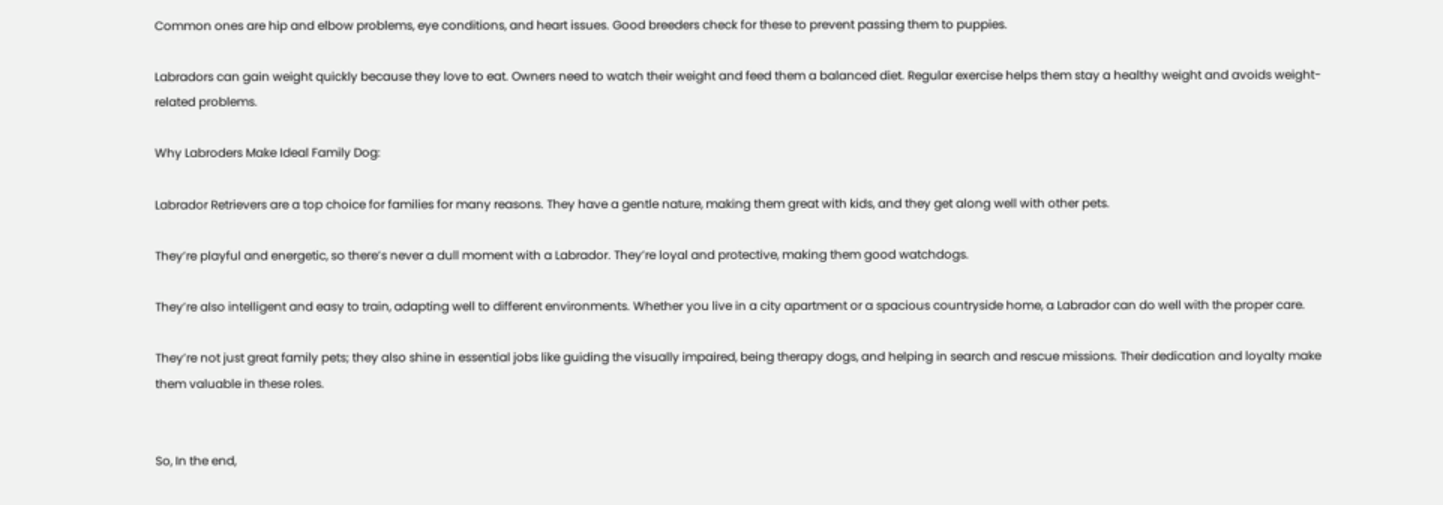Common ones are hip and elbow problems, eye conditions, and heart issues. Good breeders check for these to prevent passing them to puppies.

Labradors can gain weight quickly because they love to eat. Owners need to watch their weight and feed them a balanced diet. Regular exercise helps them stay a healthy weight and avoids weight-related problems.

Why Labroders Make Ideal Family Dog:

Labrador Retrievers are a top choice for families for many reasons. They have a gentle nature, making them great with kids, and they get along well with other pets.

They’re playful and energetic, so there’s never a dull moment with a Labrador. They’re loyal and protective, making them good watchdogs.

They’re also intelligent and easy to train, adapting well to different environments. Whether you live in a city apartment or a spacious countryside home, a Labrador can do well with the proper care.

They’re not just great family pets; they also shine in essential jobs like guiding the visually impaired, being therapy dogs, and helping in search and rescue missions. Their dedication and loyalty make them valuable in these roles.


So, In the end,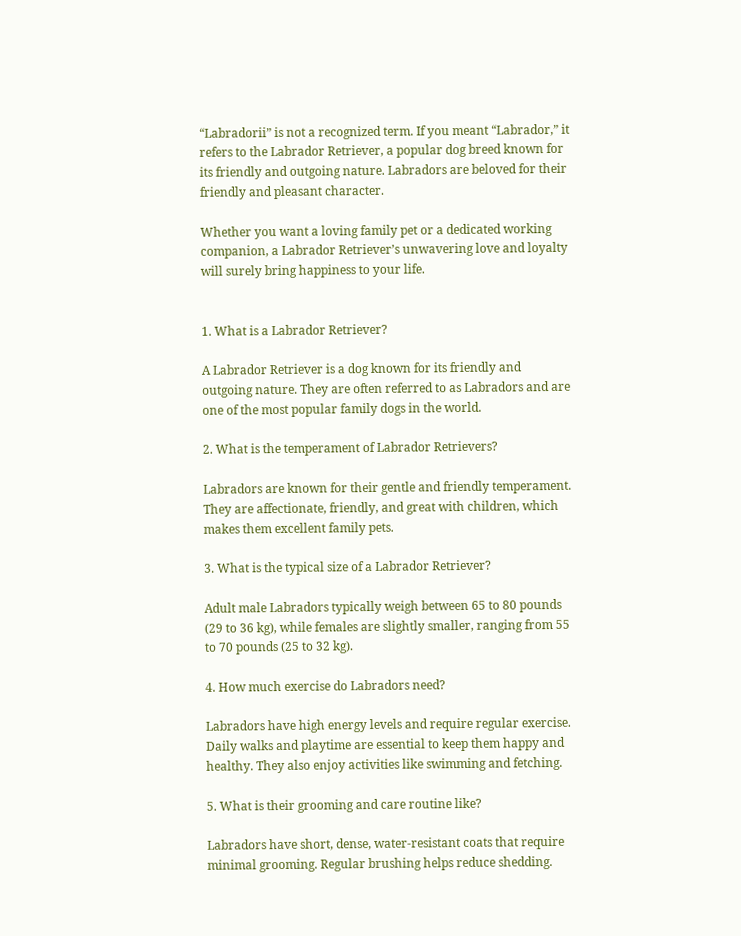“Labradorii” is not a recognized term. If you meant “Labrador,” it refers to the Labrador Retriever, a popular dog breed known for its friendly and outgoing nature. Labradors are beloved for their friendly and pleasant character.

Whether you want a loving family pet or a dedicated working companion, a Labrador Retriever’s unwavering love and loyalty will surely bring happiness to your life.


1. What is a Labrador Retriever?

A Labrador Retriever is a dog known for its friendly and outgoing nature. They are often referred to as Labradors and are one of the most popular family dogs in the world.

2. What is the temperament of Labrador Retrievers?

Labradors are known for their gentle and friendly temperament. They are affectionate, friendly, and great with children, which makes them excellent family pets.

3. What is the typical size of a Labrador Retriever?

Adult male Labradors typically weigh between 65 to 80 pounds (29 to 36 kg), while females are slightly smaller, ranging from 55 to 70 pounds (25 to 32 kg).

4. How much exercise do Labradors need?

Labradors have high energy levels and require regular exercise. Daily walks and playtime are essential to keep them happy and healthy. They also enjoy activities like swimming and fetching.

5. What is their grooming and care routine like?

Labradors have short, dense, water-resistant coats that require minimal grooming. Regular brushing helps reduce shedding.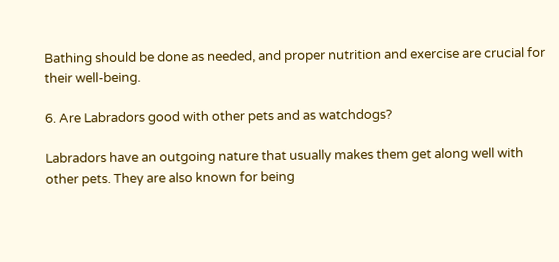Bathing should be done as needed, and proper nutrition and exercise are crucial for their well-being.

6. Are Labradors good with other pets and as watchdogs?

Labradors have an outgoing nature that usually makes them get along well with other pets. They are also known for being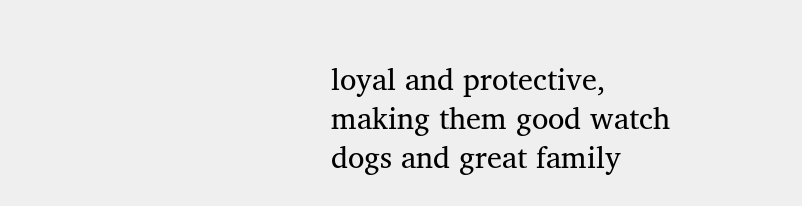loyal and protective, making them good watch dogs and great family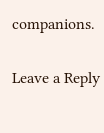companions.

Leave a Reply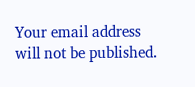Your email address will not be published.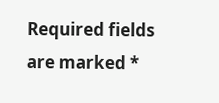Required fields are marked *